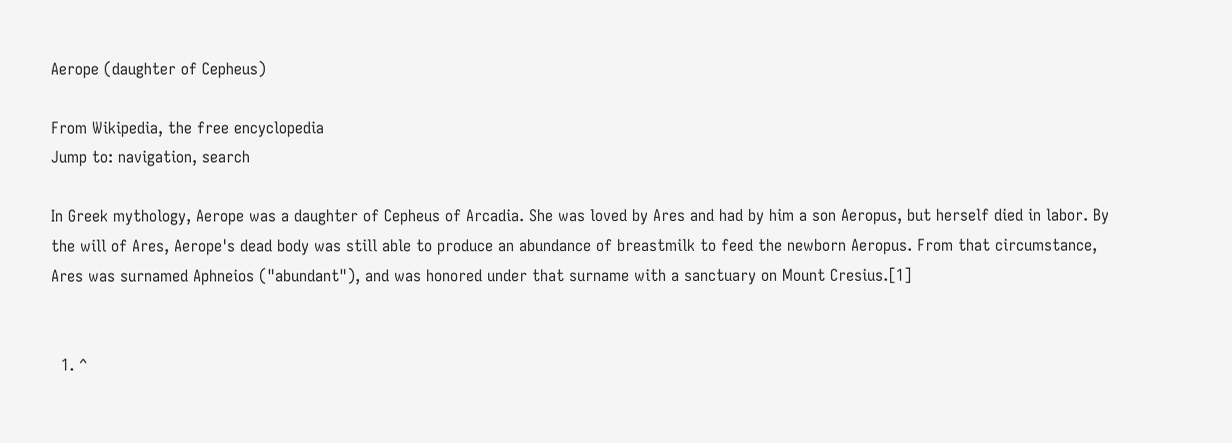Aerope (daughter of Cepheus)

From Wikipedia, the free encyclopedia
Jump to: navigation, search

In Greek mythology, Aerope was a daughter of Cepheus of Arcadia. She was loved by Ares and had by him a son Aeropus, but herself died in labor. By the will of Ares, Aerope's dead body was still able to produce an abundance of breastmilk to feed the newborn Aeropus. From that circumstance, Ares was surnamed Aphneios ("abundant"), and was honored under that surname with a sanctuary on Mount Cresius.[1]


  1. ^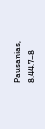Pausanias, 8.44.7–8